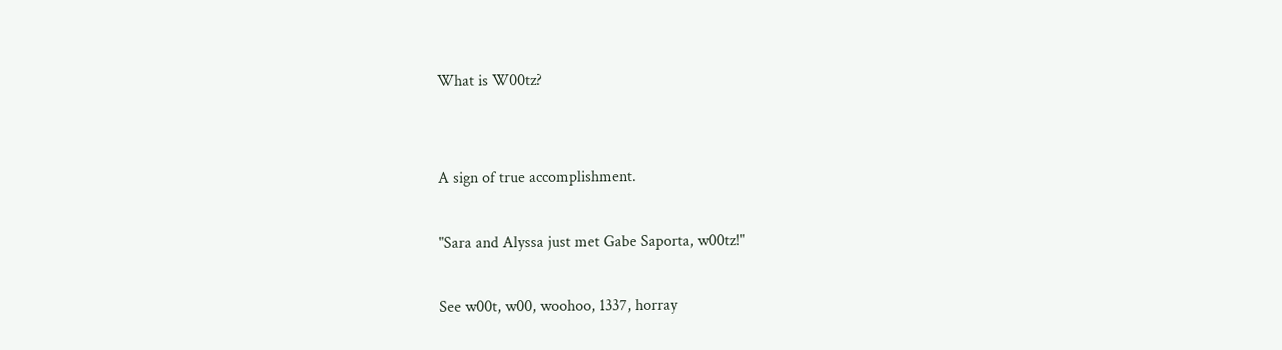What is W00tz?


A sign of true accomplishment.

"Sara and Alyssa just met Gabe Saporta, w00tz!"

See w00t, w00, woohoo, 1337, horray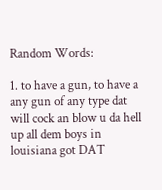Random Words:

1. to have a gun, to have a any gun of any type dat will cock an blow u da hell up all dem boys in louisiana got DAT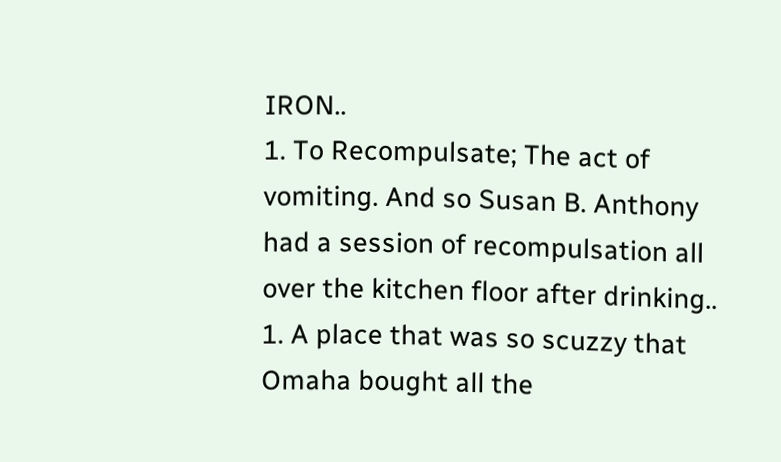IRON..
1. To Recompulsate; The act of vomiting. And so Susan B. Anthony had a session of recompulsation all over the kitchen floor after drinking..
1. A place that was so scuzzy that Omaha bought all the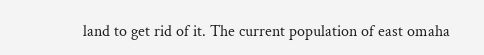land to get rid of it. The current population of east omaha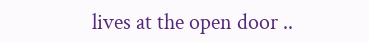lives at the open door ..